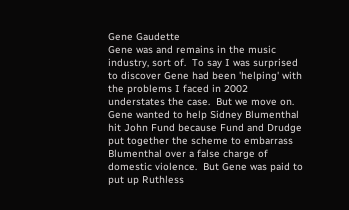Gene Gaudette
Gene was and remains in the music industry, sort of.  To say I was surprised to discover Gene had been 'helping' with the problems I faced in 2002 understates the case.  But we move on.  Gene wanted to help Sidney Blumenthal hit John Fund because Fund and Drudge put together the scheme to embarrass Blumenthal over a false charge of domestic violence.  But Gene was paid to put up Ruthless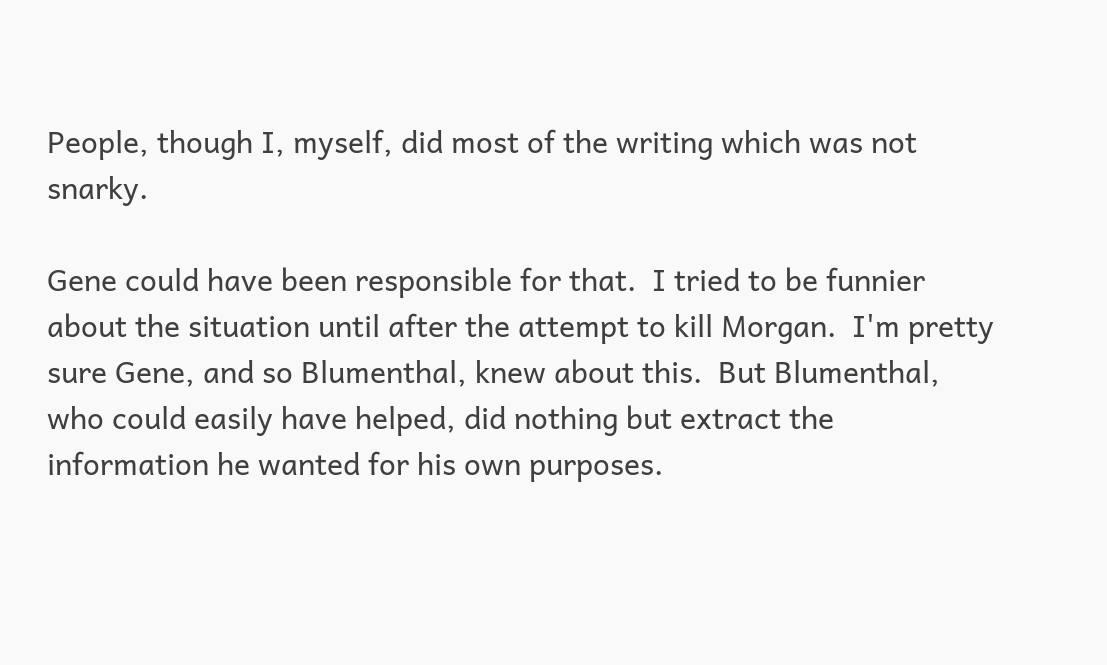People, though I, myself, did most of the writing which was not snarky.

Gene could have been responsible for that.  I tried to be funnier about the situation until after the attempt to kill Morgan.  I'm pretty sure Gene, and so Blumenthal, knew about this.  But Blumenthal, who could easily have helped, did nothing but extract the information he wanted for his own purposes.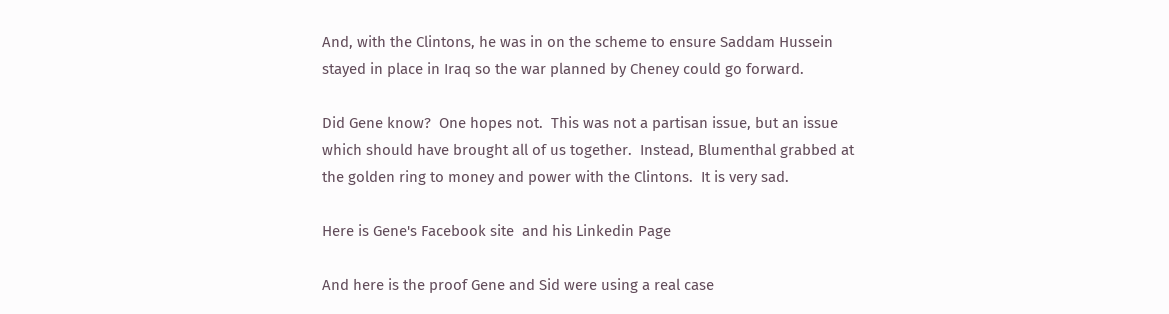And, with the Clintons, he was in on the scheme to ensure Saddam Hussein stayed in place in Iraq so the war planned by Cheney could go forward.

Did Gene know?  One hopes not.  This was not a partisan issue, but an issue which should have brought all of us together.  Instead, Blumenthal grabbed at the golden ring to money and power with the Clintons.  It is very sad.

Here is Gene's Facebook site  and his Linkedin Page

And here is the proof Gene and Sid were using a real case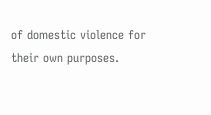of domestic violence for their own purposes.